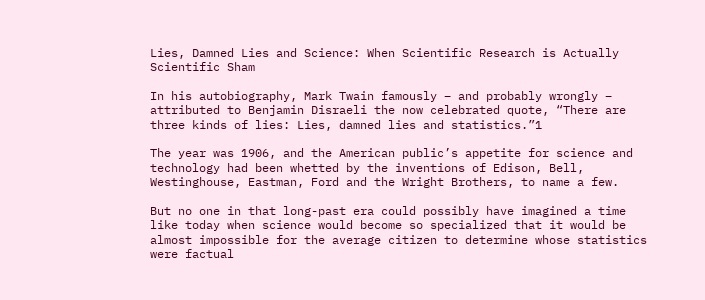Lies, Damned Lies and Science: When Scientific Research is Actually Scientific Sham

In his autobiography, Mark Twain famously – and probably wrongly – attributed to Benjamin Disraeli the now celebrated quote, “There are three kinds of lies: Lies, damned lies and statistics.”1

The year was 1906, and the American public’s appetite for science and technology had been whetted by the inventions of Edison, Bell, Westinghouse, Eastman, Ford and the Wright Brothers, to name a few.

But no one in that long-past era could possibly have imagined a time like today when science would become so specialized that it would be almost impossible for the average citizen to determine whose statistics were factual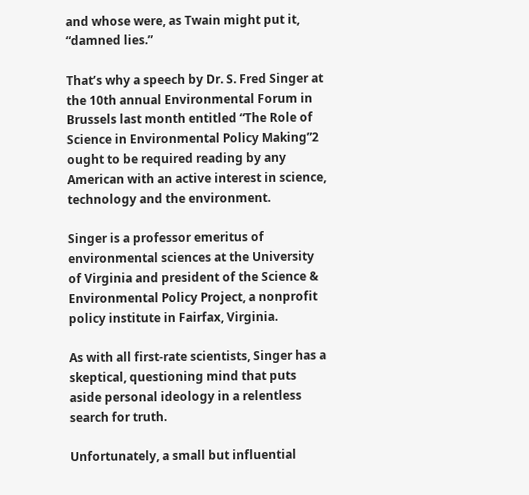and whose were, as Twain might put it, “damned lies.”

That’s why a speech by Dr. S. Fred Singer at the 10th annual Environmental Forum in Brussels last month entitled “The Role of Science in Environmental Policy Making”2 ought to be required reading by any American with an active interest in science, technology and the environment.

Singer is a professor emeritus of environmental sciences at the University of Virginia and president of the Science & Environmental Policy Project, a nonprofit policy institute in Fairfax, Virginia.

As with all first-rate scientists, Singer has a skeptical, questioning mind that puts aside personal ideology in a relentless search for truth.

Unfortunately, a small but influential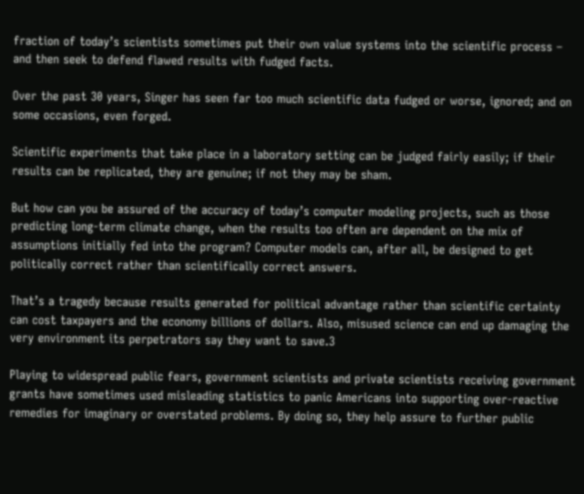fraction of today’s scientists sometimes put their own value systems into the scientific process – and then seek to defend flawed results with fudged facts.

Over the past 30 years, Singer has seen far too much scientific data fudged or worse, ignored; and on some occasions, even forged.

Scientific experiments that take place in a laboratory setting can be judged fairly easily; if their results can be replicated, they are genuine; if not they may be sham.

But how can you be assured of the accuracy of today’s computer modeling projects, such as those predicting long-term climate change, when the results too often are dependent on the mix of assumptions initially fed into the program? Computer models can, after all, be designed to get politically correct rather than scientifically correct answers.

That’s a tragedy because results generated for political advantage rather than scientific certainty can cost taxpayers and the economy billions of dollars. Also, misused science can end up damaging the very environment its perpetrators say they want to save.3

Playing to widespread public fears, government scientists and private scientists receiving government grants have sometimes used misleading statistics to panic Americans into supporting over-reactive remedies for imaginary or overstated problems. By doing so, they help assure to further public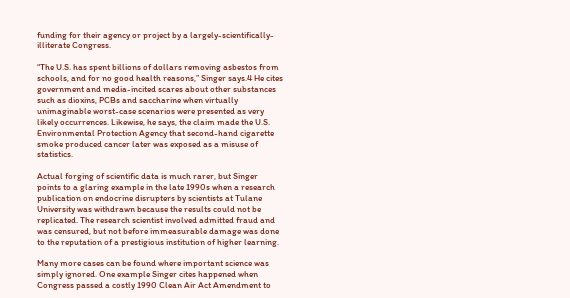funding for their agency or project by a largely-scientifically-illiterate Congress.

“The U.S. has spent billions of dollars removing asbestos from schools, and for no good health reasons,” Singer says.4 He cites government and media-incited scares about other substances such as dioxins, PCBs and saccharine when virtually unimaginable worst-case scenarios were presented as very likely occurrences. Likewise, he says, the claim made the U.S. Environmental Protection Agency that second-hand cigarette smoke produced cancer later was exposed as a misuse of statistics.

Actual forging of scientific data is much rarer, but Singer points to a glaring example in the late 1990s when a research publication on endocrine disrupters by scientists at Tulane University was withdrawn because the results could not be replicated. The research scientist involved admitted fraud and was censured, but not before immeasurable damage was done to the reputation of a prestigious institution of higher learning.

Many more cases can be found where important science was simply ignored. One example Singer cites happened when Congress passed a costly 1990 Clean Air Act Amendment to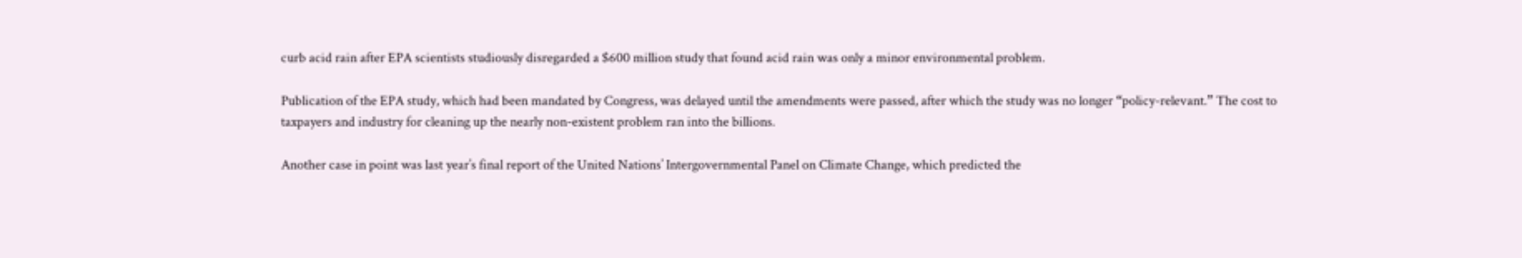curb acid rain after EPA scientists studiously disregarded a $600 million study that found acid rain was only a minor environmental problem.

Publication of the EPA study, which had been mandated by Congress, was delayed until the amendments were passed, after which the study was no longer “policy-relevant.” The cost to taxpayers and industry for cleaning up the nearly non-existent problem ran into the billions.

Another case in point was last year’s final report of the United Nations’ Intergovernmental Panel on Climate Change, which predicted the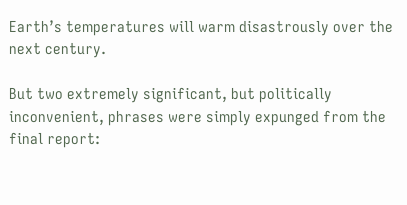Earth’s temperatures will warm disastrously over the next century.

But two extremely significant, but politically inconvenient, phrases were simply expunged from the final report: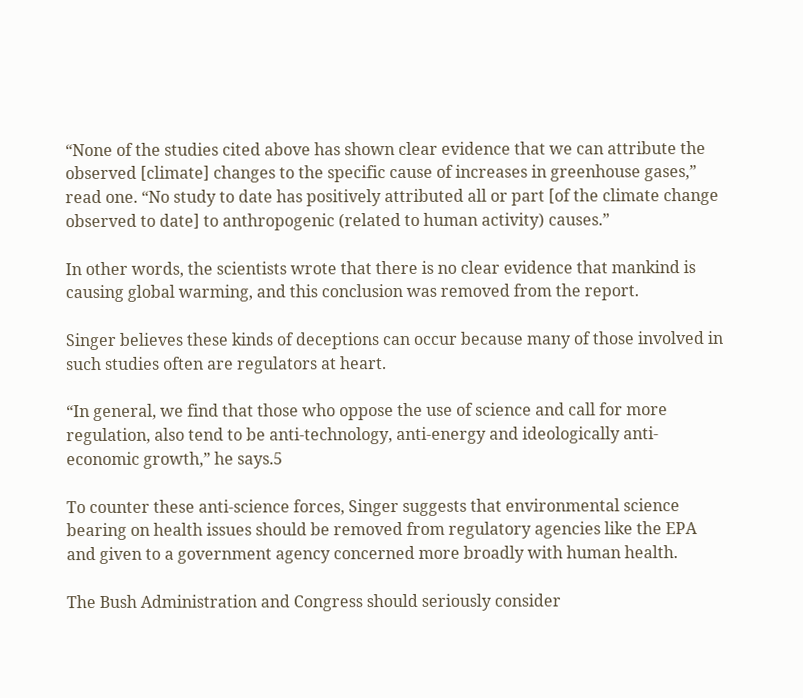“None of the studies cited above has shown clear evidence that we can attribute the observed [climate] changes to the specific cause of increases in greenhouse gases,” read one. “No study to date has positively attributed all or part [of the climate change observed to date] to anthropogenic (related to human activity) causes.”

In other words, the scientists wrote that there is no clear evidence that mankind is causing global warming, and this conclusion was removed from the report.

Singer believes these kinds of deceptions can occur because many of those involved in such studies often are regulators at heart.

“In general, we find that those who oppose the use of science and call for more regulation, also tend to be anti-technology, anti-energy and ideologically anti-economic growth,” he says.5

To counter these anti-science forces, Singer suggests that environmental science bearing on health issues should be removed from regulatory agencies like the EPA and given to a government agency concerned more broadly with human health.

The Bush Administration and Congress should seriously consider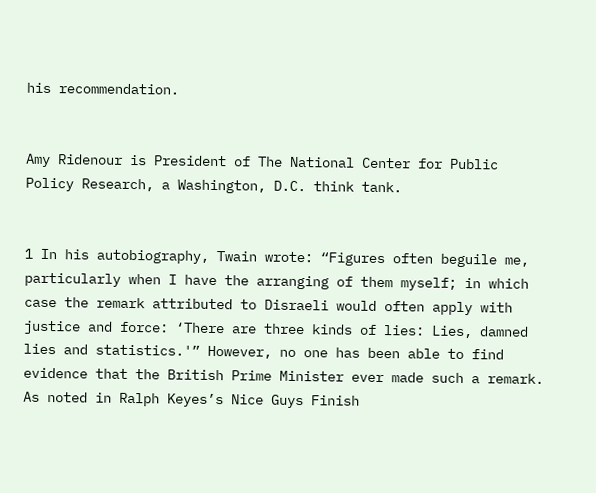his recommendation.


Amy Ridenour is President of The National Center for Public Policy Research, a Washington, D.C. think tank.


1 In his autobiography, Twain wrote: “Figures often beguile me, particularly when I have the arranging of them myself; in which case the remark attributed to Disraeli would often apply with justice and force: ‘There are three kinds of lies: Lies, damned lies and statistics.'” However, no one has been able to find evidence that the British Prime Minister ever made such a remark. As noted in Ralph Keyes’s Nice Guys Finish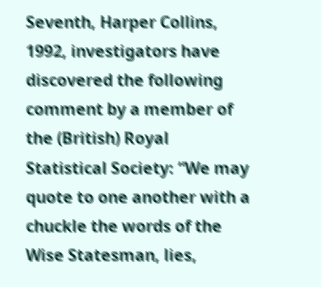Seventh, Harper Collins, 1992, investigators have discovered the following comment by a member of the (British) Royal Statistical Society: “We may quote to one another with a chuckle the words of the Wise Statesman, lies,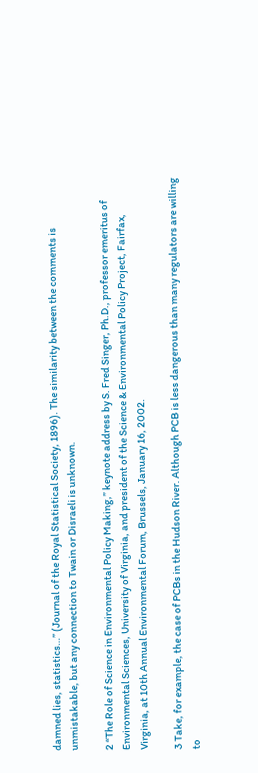damned lies, statistics…” (Journal of the Royal Statistical Society, 1896). The similarity between the comments is unmistakable, but any connection to Twain or Disraeli is unknown.

2 “The Role of Science in Environmental Policy Making,” keynote address by S. Fred Singer, Ph.D., professor emeritus of Environmental Sciences, University of Virginia, and president of the Science & Environmental Policy Project, Fairfax, Virginia, at 10th Annual Environmental Forum, Brussels, January 16, 2002.

3 Take, for example, the case of PCBs in the Hudson River. Although PCB is less dangerous than many regulators are willing to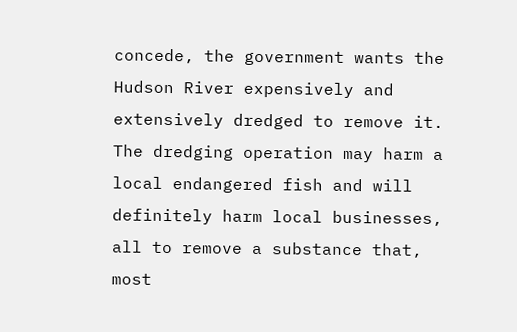concede, the government wants the Hudson River expensively and extensively dredged to remove it. The dredging operation may harm a local endangered fish and will definitely harm local businesses, all to remove a substance that, most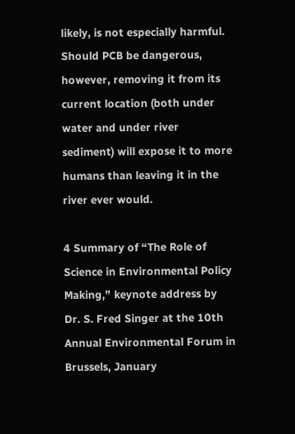likely, is not especially harmful. Should PCB be dangerous, however, removing it from its current location (both under water and under river sediment) will expose it to more humans than leaving it in the river ever would.

4 Summary of “The Role of Science in Environmental Policy Making,” keynote address by Dr. S. Fred Singer at the 10th Annual Environmental Forum in Brussels, January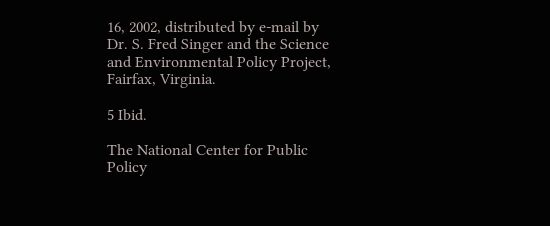16, 2002, distributed by e-mail by Dr. S. Fred Singer and the Science and Environmental Policy Project, Fairfax, Virginia.

5 Ibid.

The National Center for Public Policy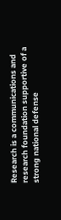Research is a communications and research foundation supportive of a strong national defense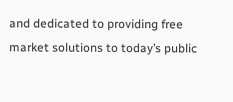and dedicated to providing free market solutions to today’s public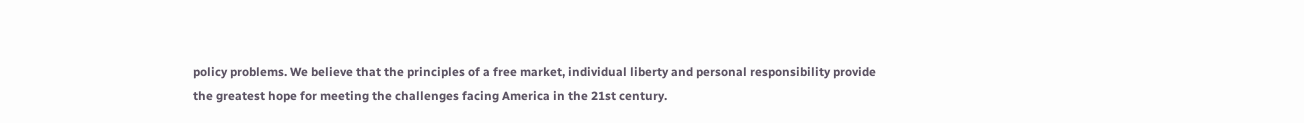policy problems. We believe that the principles of a free market, individual liberty and personal responsibility provide the greatest hope for meeting the challenges facing America in the 21st century.